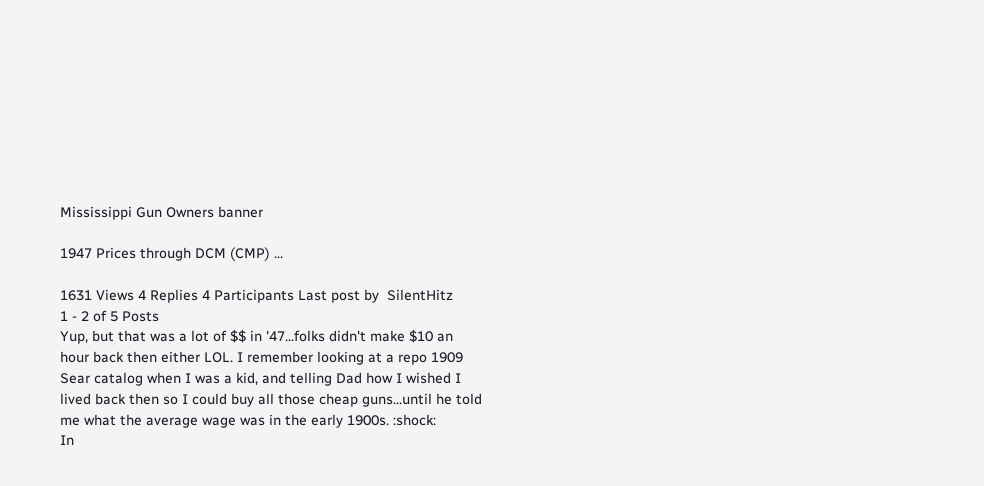Mississippi Gun Owners banner

1947 Prices through DCM (CMP) ...

1631 Views 4 Replies 4 Participants Last post by  SilentHitz
1 - 2 of 5 Posts
Yup, but that was a lot of $$ in '47...folks didn't make $10 an hour back then either LOL. I remember looking at a repo 1909 Sear catalog when I was a kid, and telling Dad how I wished I lived back then so I could buy all those cheap guns...until he told me what the average wage was in the early 1900s. :shock:
In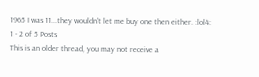1965 I was 11...they wouldn't let me buy one then either. :lol4:
1 - 2 of 5 Posts
This is an older thread, you may not receive a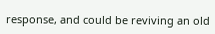response, and could be reviving an old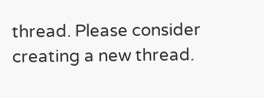thread. Please consider creating a new thread.